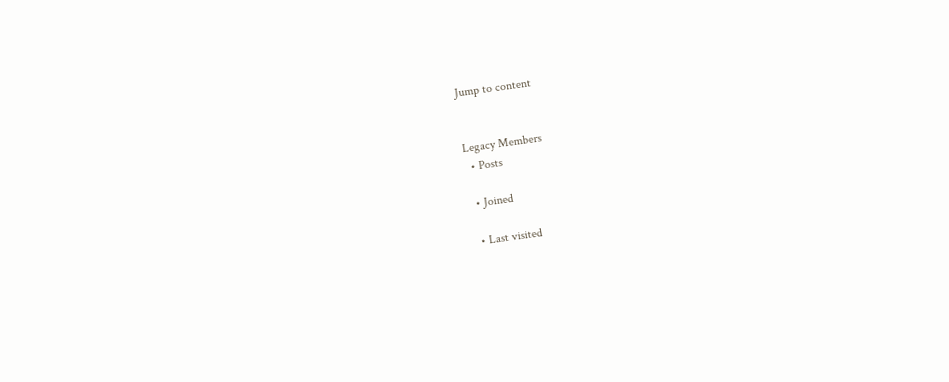Jump to content


Legacy Members
  • Posts

  • Joined

  • Last visited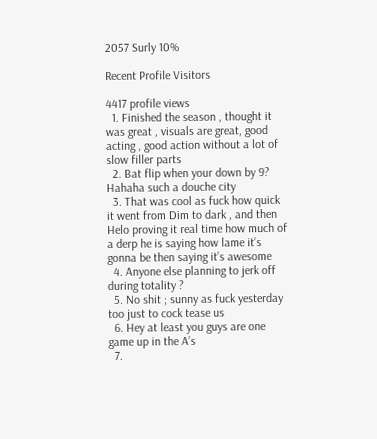2057 Surly 10%

Recent Profile Visitors

4417 profile views
  1. Finished the season , thought it was great , visuals are great, good acting , good action without a lot of slow filler parts
  2. Bat flip when your down by 9? Hahaha such a douche city
  3. That was cool as fuck how quick it went from Dim to dark , and then Helo proving it real time how much of a derp he is saying how lame it’s gonna be then saying it’s awesome
  4. Anyone else planning to jerk off during totality ?
  5. No shit ; sunny as fuck yesterday too just to cock tease us
  6. Hey at least you guys are one game up in the A’s
  7.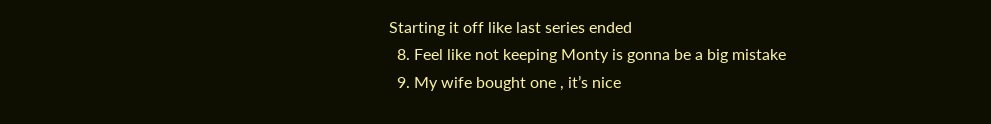Starting it off like last series ended
  8. Feel like not keeping Monty is gonna be a big mistake
  9. My wife bought one , it’s nice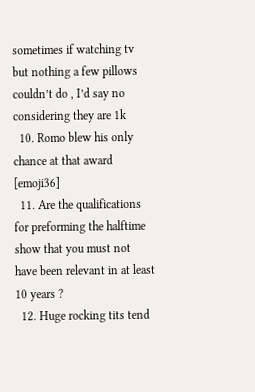sometimes if watching tv but nothing a few pillows couldn’t do , I’d say no considering they are 1k
  10. Romo blew his only chance at that award [emoji36]
  11. Are the qualifications for preforming the halftime show that you must not have been relevant in at least 10 years ?
  12. Huge rocking tits tend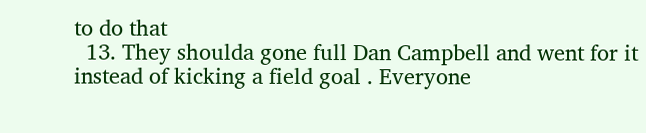to do that
  13. They shoulda gone full Dan Campbell and went for it instead of kicking a field goal . Everyone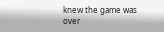knew the game was over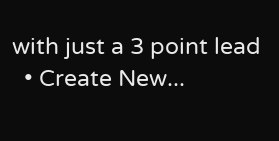with just a 3 point lead
  • Create New...